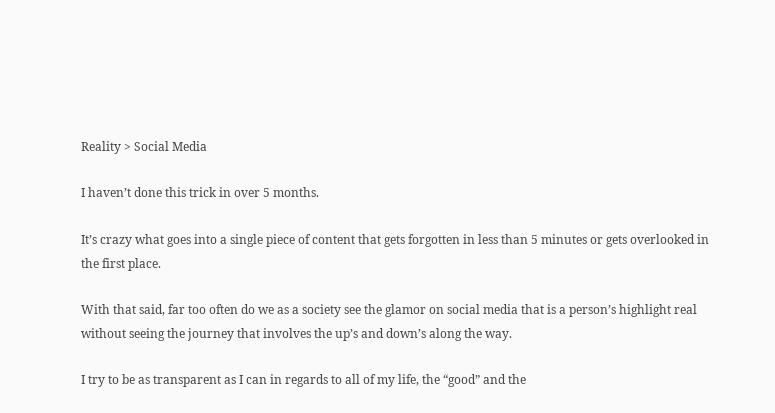Reality > Social Media

I haven’t done this trick in over 5 months.

It’s crazy what goes into a single piece of content that gets forgotten in less than 5 minutes or gets overlooked in the first place.

With that said, far too often do we as a society see the glamor on social media that is a person’s highlight real without seeing the journey that involves the up’s and down’s along the way.

I try to be as transparent as I can in regards to all of my life, the “good” and the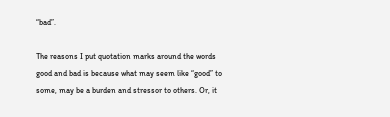“bad”.

The reasons I put quotation marks around the words good and bad is because what may seem like “good” to some, may be a burden and stressor to others. Or, it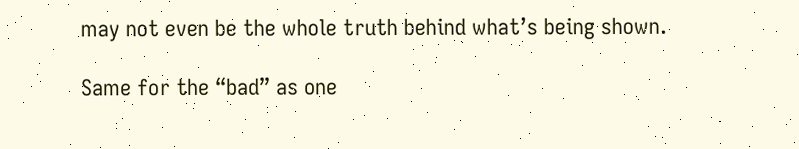may not even be the whole truth behind what’s being shown.

Same for the “bad” as one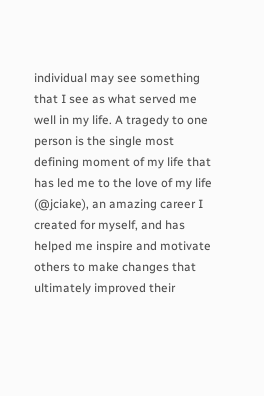individual may see something that I see as what served me well in my life. A tragedy to one person is the single most defining moment of my life that has led me to the love of my life (@jciake), an amazing career I created for myself, and has helped me inspire and motivate others to make changes that ultimately improved their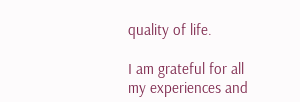quality of life.

I am grateful for all my experiences and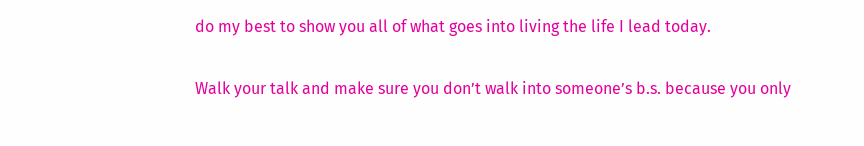do my best to show you all of what goes into living the life I lead today.

Walk your talk and make sure you don’t walk into someone’s b.s. because you only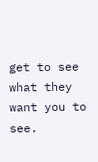get to see what they want you to see.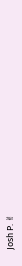Josh P. ✌